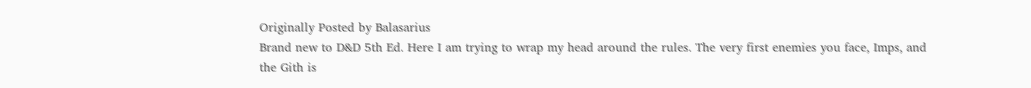Originally Posted by Balasarius
Brand new to D&D 5th Ed. Here I am trying to wrap my head around the rules. The very first enemies you face, Imps, and the Gith is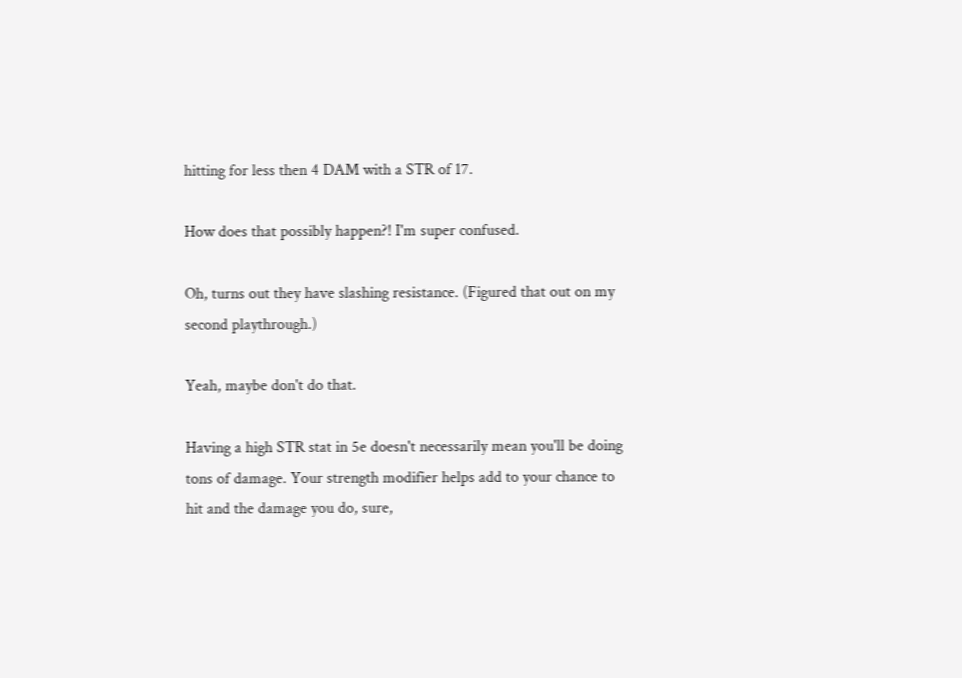hitting for less then 4 DAM with a STR of 17.

How does that possibly happen?! I'm super confused.

Oh, turns out they have slashing resistance. (Figured that out on my second playthrough.)

Yeah, maybe don't do that.

Having a high STR stat in 5e doesn't necessarily mean you'll be doing tons of damage. Your strength modifier helps add to your chance to hit and the damage you do, sure,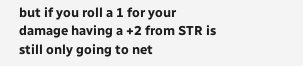but if you roll a 1 for your damage having a +2 from STR is still only going to net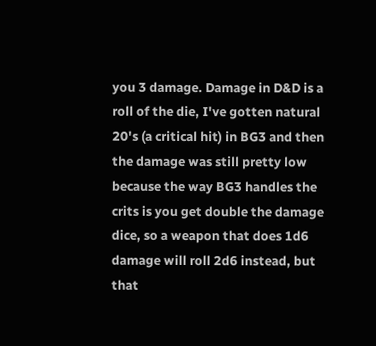you 3 damage. Damage in D&D is a roll of the die, I've gotten natural 20's (a critical hit) in BG3 and then the damage was still pretty low because the way BG3 handles the crits is you get double the damage dice, so a weapon that does 1d6 damage will roll 2d6 instead, but that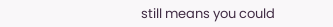still means you could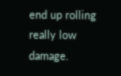end up rolling really low damage.